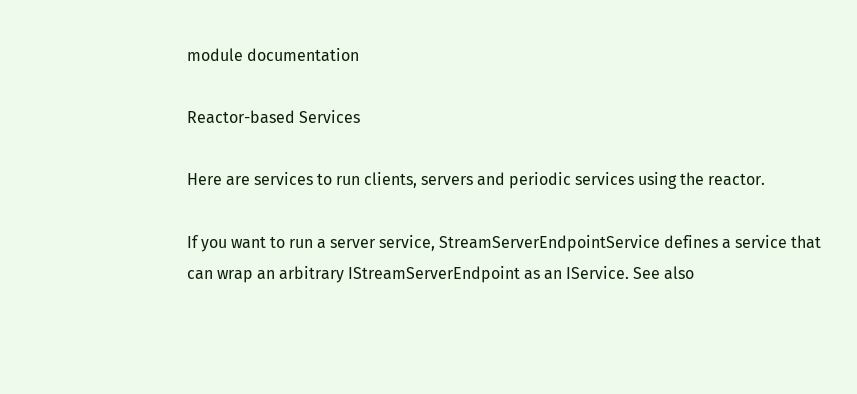module documentation

Reactor-based Services

Here are services to run clients, servers and periodic services using the reactor.

If you want to run a server service, StreamServerEndpointService defines a service that can wrap an arbitrary IStreamServerEndpoint as an IService. See also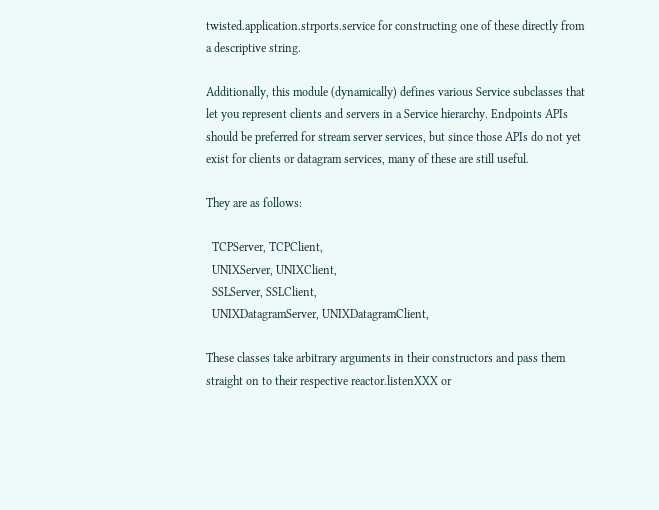twisted.application.strports.service for constructing one of these directly from a descriptive string.

Additionally, this module (dynamically) defines various Service subclasses that let you represent clients and servers in a Service hierarchy. Endpoints APIs should be preferred for stream server services, but since those APIs do not yet exist for clients or datagram services, many of these are still useful.

They are as follows:

  TCPServer, TCPClient,
  UNIXServer, UNIXClient,
  SSLServer, SSLClient,
  UNIXDatagramServer, UNIXDatagramClient,

These classes take arbitrary arguments in their constructors and pass them straight on to their respective reactor.listenXXX or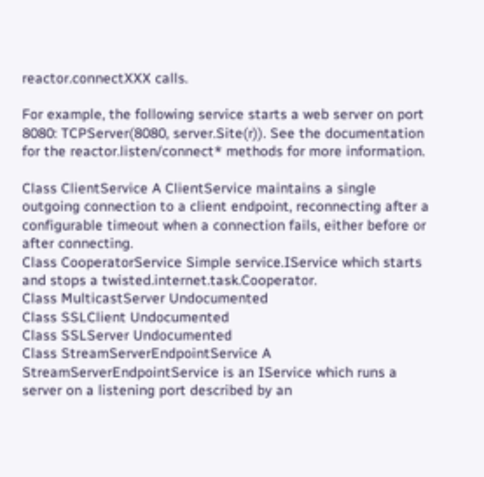reactor.connectXXX calls.

For example, the following service starts a web server on port 8080: TCPServer(8080, server.Site(r)). See the documentation for the reactor.listen/connect* methods for more information.

Class ClientService A ClientService maintains a single outgoing connection to a client endpoint, reconnecting after a configurable timeout when a connection fails, either before or after connecting.
Class CooperatorService Simple service.IService which starts and stops a twisted.internet.task.Cooperator.
Class MulticastServer Undocumented
Class SSLClient Undocumented
Class SSLServer Undocumented
Class StreamServerEndpointService A StreamServerEndpointService is an IService which runs a server on a listening port described by an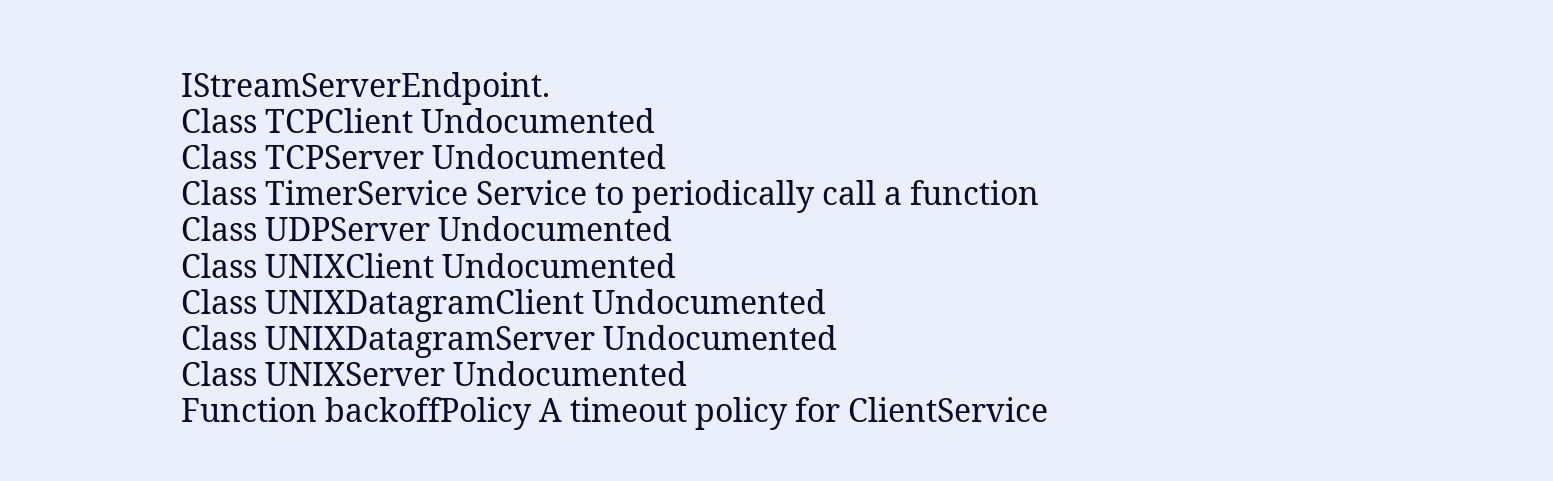IStreamServerEndpoint.
Class TCPClient Undocumented
Class TCPServer Undocumented
Class TimerService Service to periodically call a function
Class UDPServer Undocumented
Class UNIXClient Undocumented
Class UNIXDatagramClient Undocumented
Class UNIXDatagramServer Undocumented
Class UNIXServer Undocumented
Function backoffPolicy A timeout policy for ClientService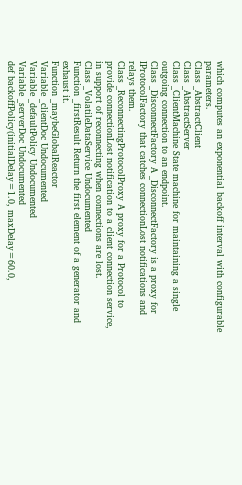which computes an exponential backoff interval with configurable parameters.
Class _AbstractClient
Class _AbstractServer
Class _ClientMachine State machine for maintaining a single outgoing connection to an endpoint.
Class _DisconnectFactory A _DisconnectFactory is a proxy for IProtocolFactory that catches connectionLost notifications and relays them.
Class _ReconnectingProtocolProxy A proxy for a Protocol to provide connectionLost notification to a client connection service, in support of reconnecting when connections are lost.
Class _VolatileDataService Undocumented
Function _firstResult Return the first element of a generator and exhaust it.
Function _maybeGlobalReactor
Variable _clientDoc Undocumented
Variable _defaultPolicy Undocumented
Variable _serverDoc Undocumented
def backoffPolicy(initialDelay=1.0, maxDelay=60.0,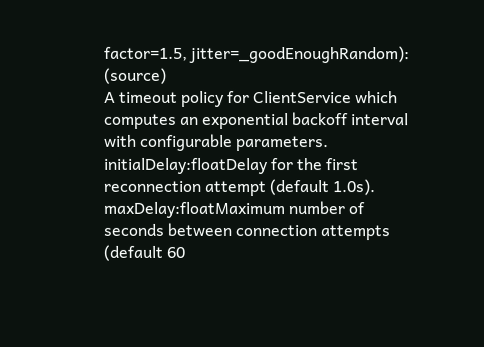factor=1.5, jitter=_goodEnoughRandom): (source)
A timeout policy for ClientService which computes an exponential backoff interval with configurable parameters.
initialDelay:floatDelay for the first reconnection attempt (default 1.0s).
maxDelay:floatMaximum number of seconds between connection attempts (default 60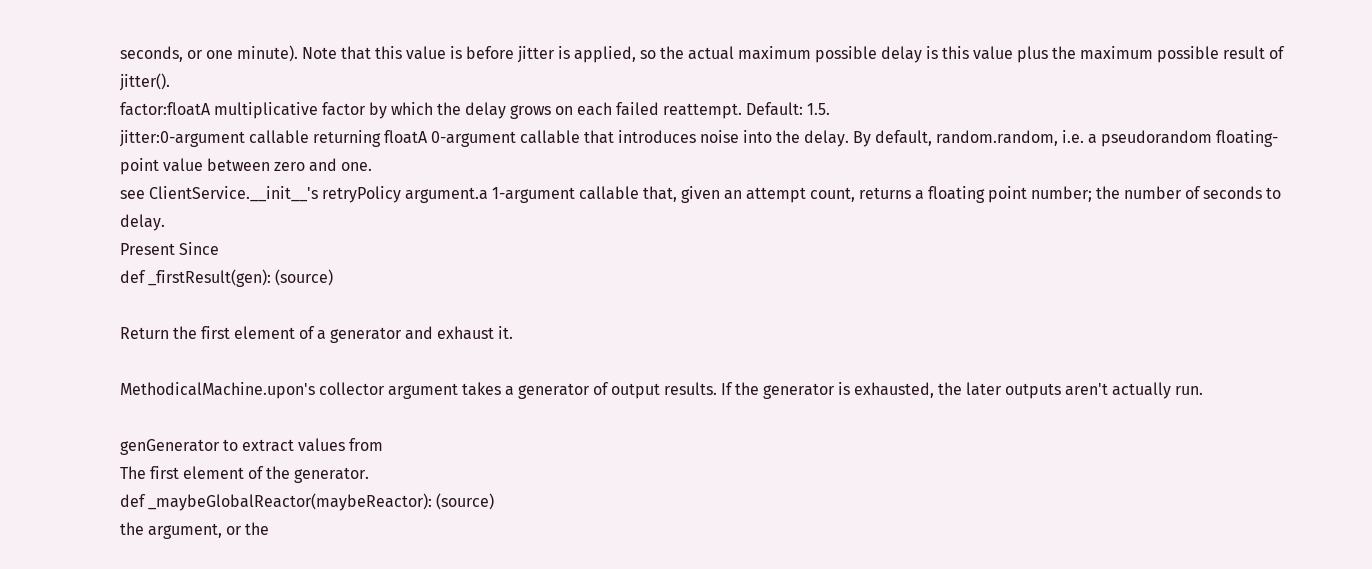seconds, or one minute). Note that this value is before jitter is applied, so the actual maximum possible delay is this value plus the maximum possible result of jitter().
factor:floatA multiplicative factor by which the delay grows on each failed reattempt. Default: 1.5.
jitter:0-argument callable returning floatA 0-argument callable that introduces noise into the delay. By default, random.random, i.e. a pseudorandom floating-point value between zero and one.
see ClientService.__init__'s retryPolicy argument.a 1-argument callable that, given an attempt count, returns a floating point number; the number of seconds to delay.
Present Since
def _firstResult(gen): (source)

Return the first element of a generator and exhaust it.

MethodicalMachine.upon's collector argument takes a generator of output results. If the generator is exhausted, the later outputs aren't actually run.

genGenerator to extract values from
The first element of the generator.
def _maybeGlobalReactor(maybeReactor): (source)
the argument, or the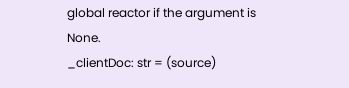global reactor if the argument is None.
_clientDoc: str = (source)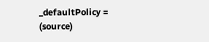_defaultPolicy = (source)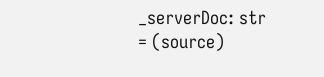_serverDoc: str = (source)